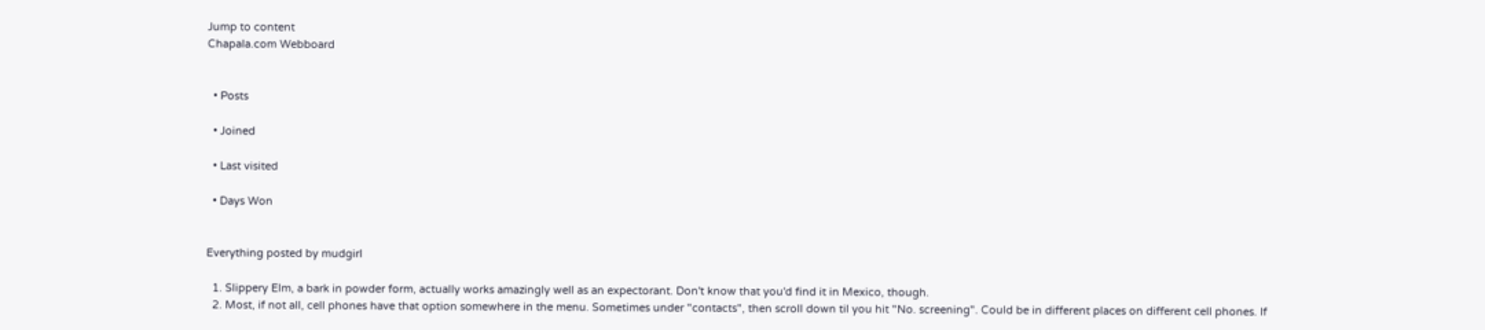Jump to content
Chapala.com Webboard


  • Posts

  • Joined

  • Last visited

  • Days Won


Everything posted by mudgirl

  1. Slippery Elm, a bark in powder form, actually works amazingly well as an expectorant. Don't know that you'd find it in Mexico, though.
  2. Most, if not all, cell phones have that option somewhere in the menu. Sometimes under "contacts", then scroll down til you hit "No. screening". Could be in different places on different cell phones. If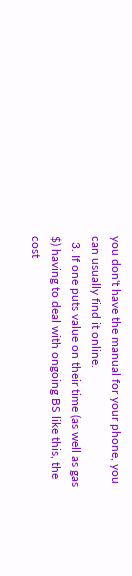you don't have the manual for your phone, you can usually find it online.
  3. If one puts value on their time (as well as gas $) having to deal with ongoing BS like this, the cost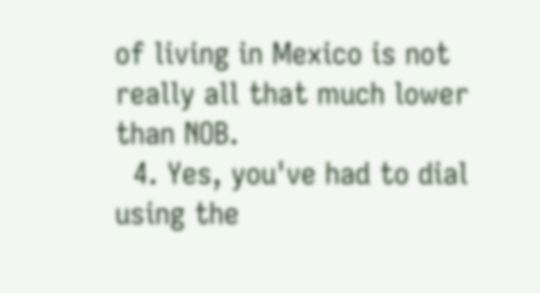of living in Mexico is not really all that much lower than NOB.
  4. Yes, you've had to dial using the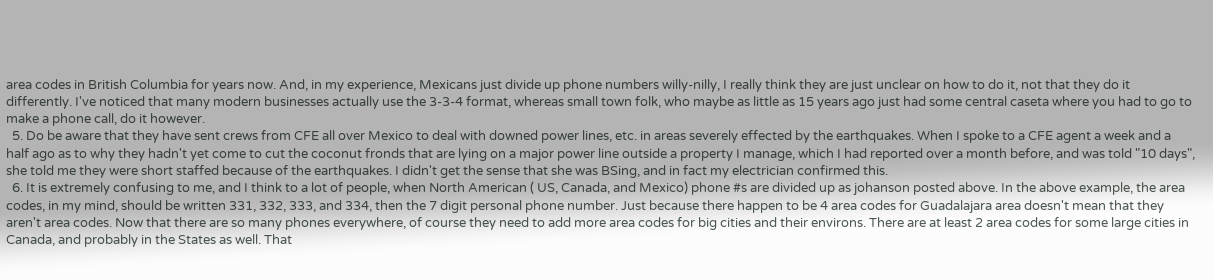area codes in British Columbia for years now. And, in my experience, Mexicans just divide up phone numbers willy-nilly, I really think they are just unclear on how to do it, not that they do it differently. I've noticed that many modern businesses actually use the 3-3-4 format, whereas small town folk, who maybe as little as 15 years ago just had some central caseta where you had to go to make a phone call, do it however.
  5. Do be aware that they have sent crews from CFE all over Mexico to deal with downed power lines, etc. in areas severely effected by the earthquakes. When I spoke to a CFE agent a week and a half ago as to why they hadn't yet come to cut the coconut fronds that are lying on a major power line outside a property I manage, which I had reported over a month before, and was told "10 days", she told me they were short staffed because of the earthquakes. I didn't get the sense that she was BSing, and in fact my electrician confirmed this.
  6. It is extremely confusing to me, and I think to a lot of people, when North American ( US, Canada, and Mexico) phone #s are divided up as johanson posted above. In the above example, the area codes, in my mind, should be written 331, 332, 333, and 334, then the 7 digit personal phone number. Just because there happen to be 4 area codes for Guadalajara area doesn't mean that they aren't area codes. Now that there are so many phones everywhere, of course they need to add more area codes for big cities and their environs. There are at least 2 area codes for some large cities in Canada, and probably in the States as well. That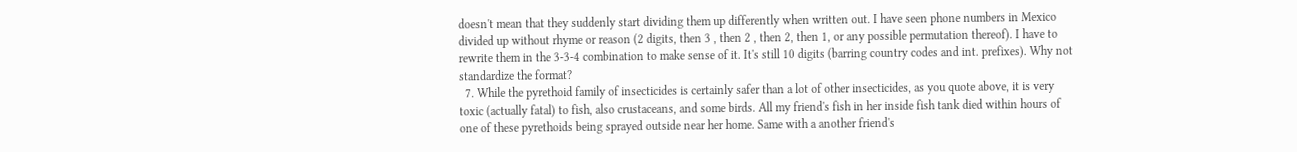doesn't mean that they suddenly start dividing them up differently when written out. I have seen phone numbers in Mexico divided up without rhyme or reason (2 digits, then 3 , then 2 , then 2, then 1, or any possible permutation thereof). I have to rewrite them in the 3-3-4 combination to make sense of it. It's still 10 digits (barring country codes and int. prefixes). Why not standardize the format?
  7. While the pyrethoid family of insecticides is certainly safer than a lot of other insecticides, as you quote above, it is very toxic (actually fatal) to fish, also crustaceans, and some birds. All my friend's fish in her inside fish tank died within hours of one of these pyrethoids being sprayed outside near her home. Same with a another friend's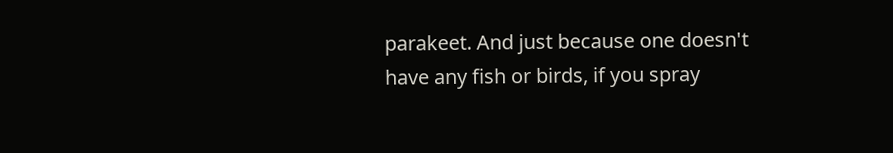parakeet. And just because one doesn't have any fish or birds, if you spray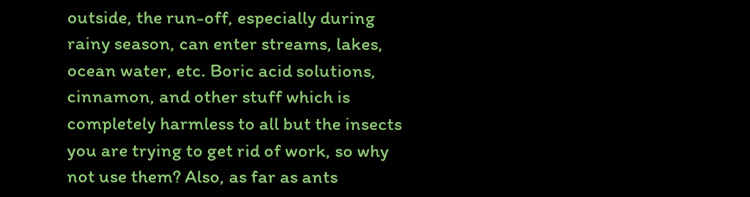outside, the run-off, especially during rainy season, can enter streams, lakes, ocean water, etc. Boric acid solutions, cinnamon, and other stuff which is completely harmless to all but the insects you are trying to get rid of work, so why not use them? Also, as far as ants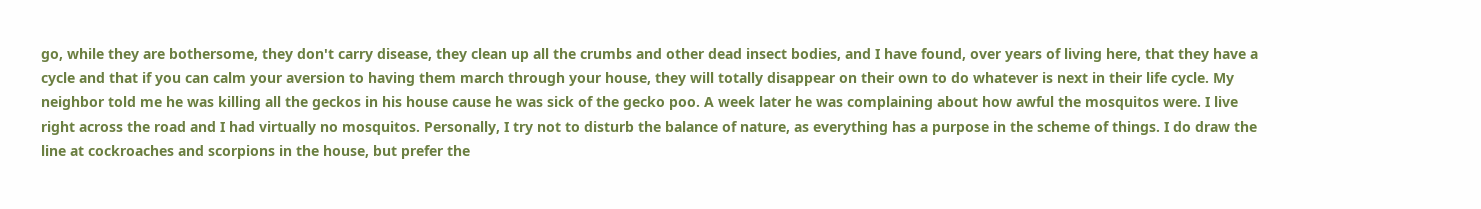go, while they are bothersome, they don't carry disease, they clean up all the crumbs and other dead insect bodies, and I have found, over years of living here, that they have a cycle and that if you can calm your aversion to having them march through your house, they will totally disappear on their own to do whatever is next in their life cycle. My neighbor told me he was killing all the geckos in his house cause he was sick of the gecko poo. A week later he was complaining about how awful the mosquitos were. I live right across the road and I had virtually no mosquitos. Personally, I try not to disturb the balance of nature, as everything has a purpose in the scheme of things. I do draw the line at cockroaches and scorpions in the house, but prefer the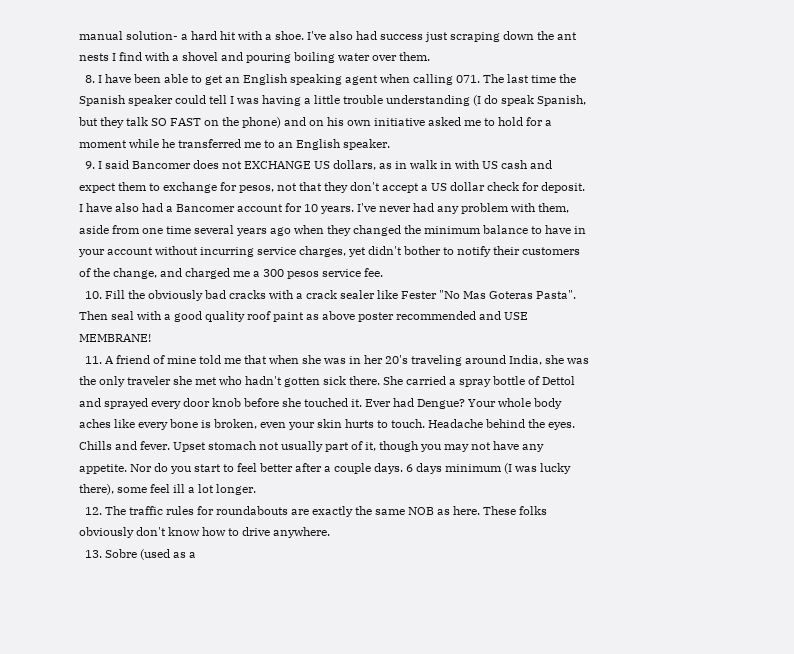manual solution- a hard hit with a shoe. I've also had success just scraping down the ant nests I find with a shovel and pouring boiling water over them.
  8. I have been able to get an English speaking agent when calling 071. The last time the Spanish speaker could tell I was having a little trouble understanding (I do speak Spanish, but they talk SO FAST on the phone) and on his own initiative asked me to hold for a moment while he transferred me to an English speaker.
  9. I said Bancomer does not EXCHANGE US dollars, as in walk in with US cash and expect them to exchange for pesos, not that they don't accept a US dollar check for deposit. I have also had a Bancomer account for 10 years. I've never had any problem with them, aside from one time several years ago when they changed the minimum balance to have in your account without incurring service charges, yet didn't bother to notify their customers of the change, and charged me a 300 pesos service fee.
  10. Fill the obviously bad cracks with a crack sealer like Fester "No Mas Goteras Pasta". Then seal with a good quality roof paint as above poster recommended and USE MEMBRANE!
  11. A friend of mine told me that when she was in her 20's traveling around India, she was the only traveler she met who hadn't gotten sick there. She carried a spray bottle of Dettol and sprayed every door knob before she touched it. Ever had Dengue? Your whole body aches like every bone is broken, even your skin hurts to touch. Headache behind the eyes. Chills and fever. Upset stomach not usually part of it, though you may not have any appetite. Nor do you start to feel better after a couple days. 6 days minimum (I was lucky there), some feel ill a lot longer.
  12. The traffic rules for roundabouts are exactly the same NOB as here. These folks obviously don't know how to drive anywhere.
  13. Sobre (used as a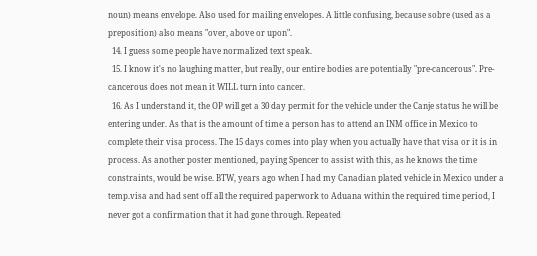noun) means envelope. Also used for mailing envelopes. A little confusing, because sobre (used as a preposition) also means "over, above or upon".
  14. I guess some people have normalized text speak.
  15. I know it's no laughing matter, but really, our entire bodies are potentially "pre-cancerous". Pre-cancerous does not mean it WILL turn into cancer.
  16. As I understand it, the OP will get a 30 day permit for the vehicle under the Canje status he will be entering under. As that is the amount of time a person has to attend an INM office in Mexico to complete their visa process. The 15 days comes into play when you actually have that visa or it is in process. As another poster mentioned, paying Spencer to assist with this, as he knows the time constraints, would be wise. BTW, years ago when I had my Canadian plated vehicle in Mexico under a temp.visa and had sent off all the required paperwork to Aduana within the required time period, I never got a confirmation that it had gone through. Repeated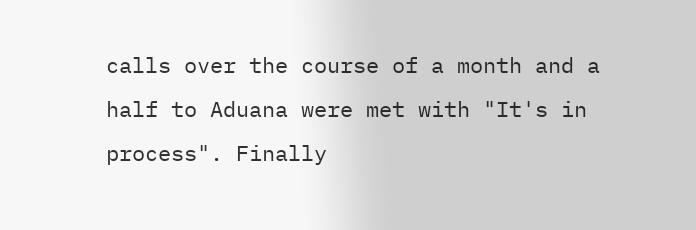calls over the course of a month and a half to Aduana were met with "It's in process". Finally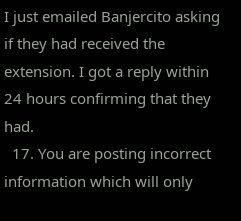I just emailed Banjercito asking if they had received the extension. I got a reply within 24 hours confirming that they had.
  17. You are posting incorrect information which will only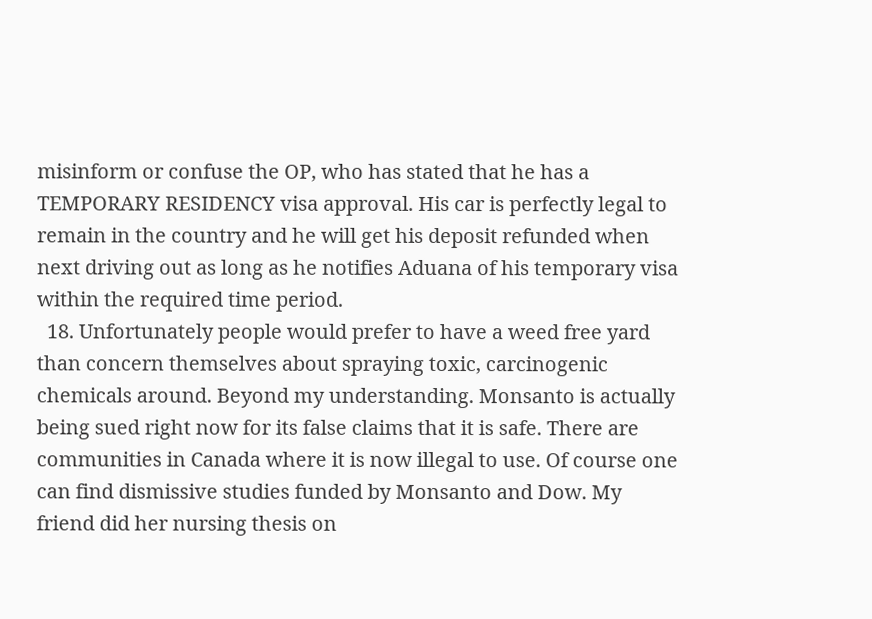misinform or confuse the OP, who has stated that he has a TEMPORARY RESIDENCY visa approval. His car is perfectly legal to remain in the country and he will get his deposit refunded when next driving out as long as he notifies Aduana of his temporary visa within the required time period.
  18. Unfortunately people would prefer to have a weed free yard than concern themselves about spraying toxic, carcinogenic chemicals around. Beyond my understanding. Monsanto is actually being sued right now for its false claims that it is safe. There are communities in Canada where it is now illegal to use. Of course one can find dismissive studies funded by Monsanto and Dow. My friend did her nursing thesis on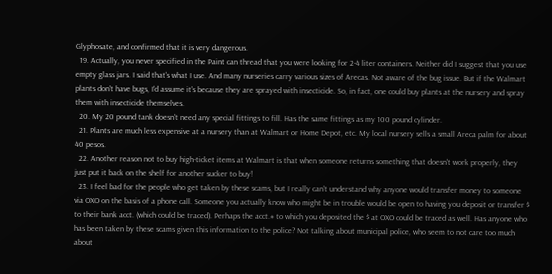Glyphosate, and confirmed that it is very dangerous.
  19. Actually, you never specified in the Paint can thread that you were looking for 2-4 liter containers. Neither did I suggest that you use empty glass jars. I said that's what I use. And many nurseries carry various sizes of Arecas. Not aware of the bug issue. But if the Walmart plants don't have bugs, I'd assume it's because they are sprayed with insecticide. So, in fact, one could buy plants at the nursery and spray them with insecticide themselves.
  20. My 20 pound tank doesn't need any special fittings to fill. Has the same fittings as my 100 pound cylinder.
  21. Plants are much less expensive at a nursery than at Walmart or Home Depot, etc. My local nursery sells a small Areca palm for about 40 pesos.
  22. Another reason not to buy high-ticket items at Walmart is that when someone returns something that doesn't work properly, they just put it back on the shelf for another sucker to buy!
  23. I feel bad for the people who get taken by these scams, but I really can't understand why anyone would transfer money to someone via OXO on the basis of a phone call. Someone you actually know who might be in trouble would be open to having you deposit or transfer $ to their bank acct. (which could be traced). Perhaps the acct.# to which you deposited the $ at OXO could be traced as well. Has anyone who has been taken by these scams given this information to the police? Not talking about municipal police, who seem to not care too much about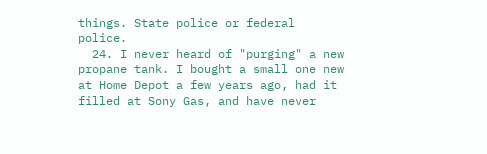things. State police or federal police.
  24. I never heard of "purging" a new propane tank. I bought a small one new at Home Depot a few years ago, had it filled at Sony Gas, and have never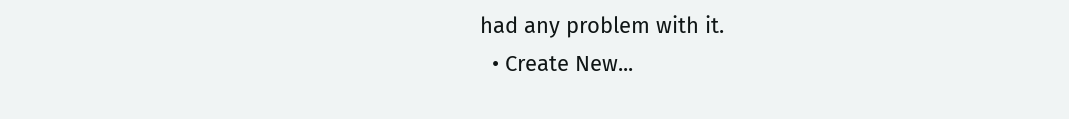had any problem with it.
  • Create New...